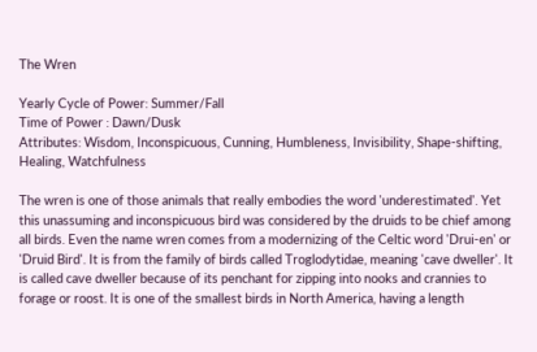The Wren

Yearly Cycle of Power: Summer/Fall
Time of Power : Dawn/Dusk
Attributes: Wisdom, Inconspicuous, Cunning, Humbleness, Invisibility, Shape-shifting, Healing, Watchfulness

The wren is one of those animals that really embodies the word 'underestimated'. Yet this unassuming and inconspicuous bird was considered by the druids to be chief among all birds. Even the name wren comes from a modernizing of the Celtic word 'Drui-en' or 'Druid Bird'. It is from the family of birds called Troglodytidae, meaning 'cave dweller'. It is called cave dweller because of its penchant for zipping into nooks and crannies to forage or roost. It is one of the smallest birds in North America, having a length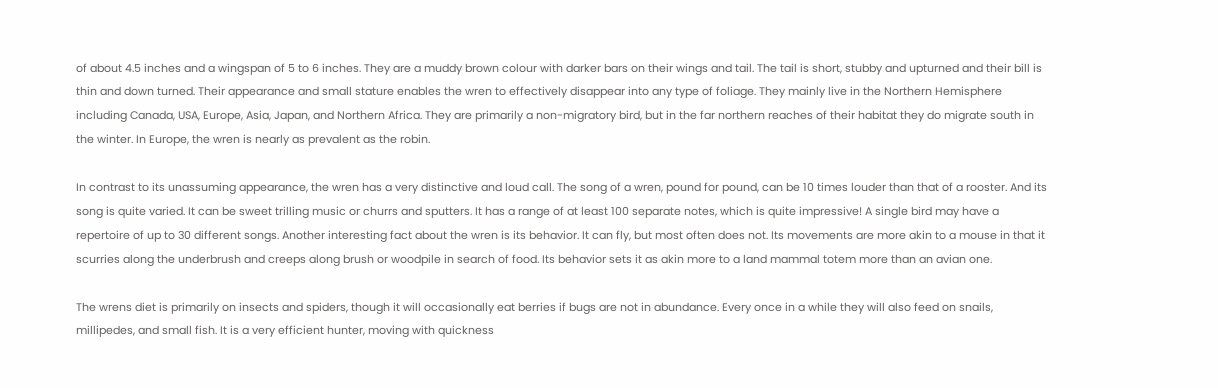of about 4.5 inches and a wingspan of 5 to 6 inches. They are a muddy brown colour with darker bars on their wings and tail. The tail is short, stubby and upturned and their bill is thin and down turned. Their appearance and small stature enables the wren to effectively disappear into any type of foliage. They mainly live in the Northern Hemisphere including Canada, USA, Europe, Asia, Japan, and Northern Africa. They are primarily a non-migratory bird, but in the far northern reaches of their habitat they do migrate south in the winter. In Europe, the wren is nearly as prevalent as the robin.

In contrast to its unassuming appearance, the wren has a very distinctive and loud call. The song of a wren, pound for pound, can be 10 times louder than that of a rooster. And its song is quite varied. It can be sweet trilling music or churrs and sputters. It has a range of at least 100 separate notes, which is quite impressive! A single bird may have a repertoire of up to 30 different songs. Another interesting fact about the wren is its behavior. It can fly, but most often does not. Its movements are more akin to a mouse in that it scurries along the underbrush and creeps along brush or woodpile in search of food. Its behavior sets it as akin more to a land mammal totem more than an avian one.

The wrens diet is primarily on insects and spiders, though it will occasionally eat berries if bugs are not in abundance. Every once in a while they will also feed on snails, millipedes, and small fish. It is a very efficient hunter, moving with quickness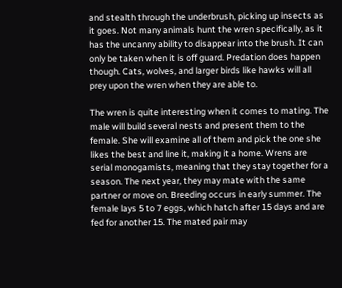and stealth through the underbrush, picking up insects as it goes. Not many animals hunt the wren specifically, as it has the uncanny ability to disappear into the brush. It can only be taken when it is off guard. Predation does happen though. Cats, wolves, and larger birds like hawks will all prey upon the wren when they are able to.

The wren is quite interesting when it comes to mating. The male will build several nests and present them to the female. She will examine all of them and pick the one she likes the best and line it, making it a home. Wrens are serial monogamists, meaning that they stay together for a season. The next year, they may mate with the same partner or move on. Breeding occurs in early summer. The female lays 5 to 7 eggs, which hatch after 15 days and are fed for another 15. The mated pair may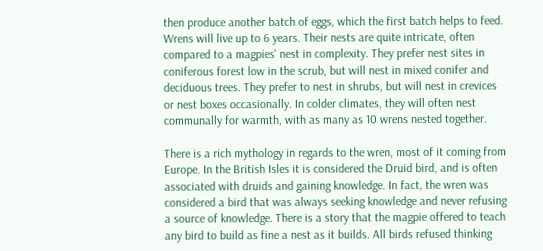then produce another batch of eggs, which the first batch helps to feed. Wrens will live up to 6 years. Their nests are quite intricate, often compared to a magpies' nest in complexity. They prefer nest sites in coniferous forest low in the scrub, but will nest in mixed conifer and deciduous trees. They prefer to nest in shrubs, but will nest in crevices or nest boxes occasionally. In colder climates, they will often nest communally for warmth, with as many as 10 wrens nested together.

There is a rich mythology in regards to the wren, most of it coming from Europe. In the British Isles it is considered the Druid bird, and is often associated with druids and gaining knowledge. In fact, the wren was considered a bird that was always seeking knowledge and never refusing a source of knowledge. There is a story that the magpie offered to teach any bird to build as fine a nest as it builds. All birds refused thinking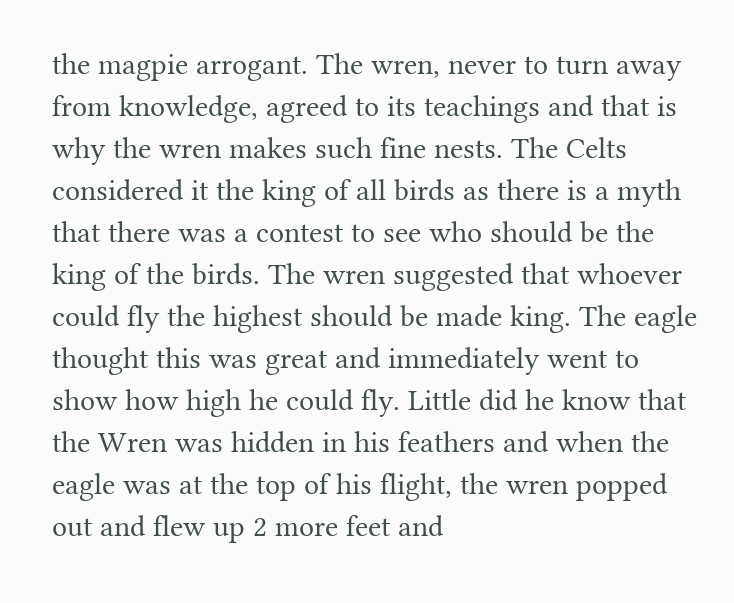the magpie arrogant. The wren, never to turn away from knowledge, agreed to its teachings and that is why the wren makes such fine nests. The Celts considered it the king of all birds as there is a myth that there was a contest to see who should be the king of the birds. The wren suggested that whoever could fly the highest should be made king. The eagle thought this was great and immediately went to show how high he could fly. Little did he know that the Wren was hidden in his feathers and when the eagle was at the top of his flight, the wren popped out and flew up 2 more feet and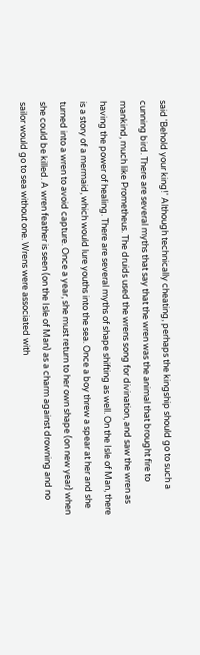said 'Behold your king!' Although technically cheating, perhaps the kingship should go to such a cunning bird. There are several myths that say that the wren was the animal that brought fire to mankind, much like Prometheus. The druids used the wrens song for divination, and saw the wren as having the power of healing. There are several myths of shape shifting as well. On the Isle of Man, there is a story of a mermaid, which would lure youths into the sea. Once a boy threw a spear at her and she turned into a wren to avoid capture. Once a year, she must return to her own shape (on new year) when she could be killed. A wren feather is seen (on the Isle of Man) as a charm against drowning and no sailor would go to sea without one. Wrens were associated with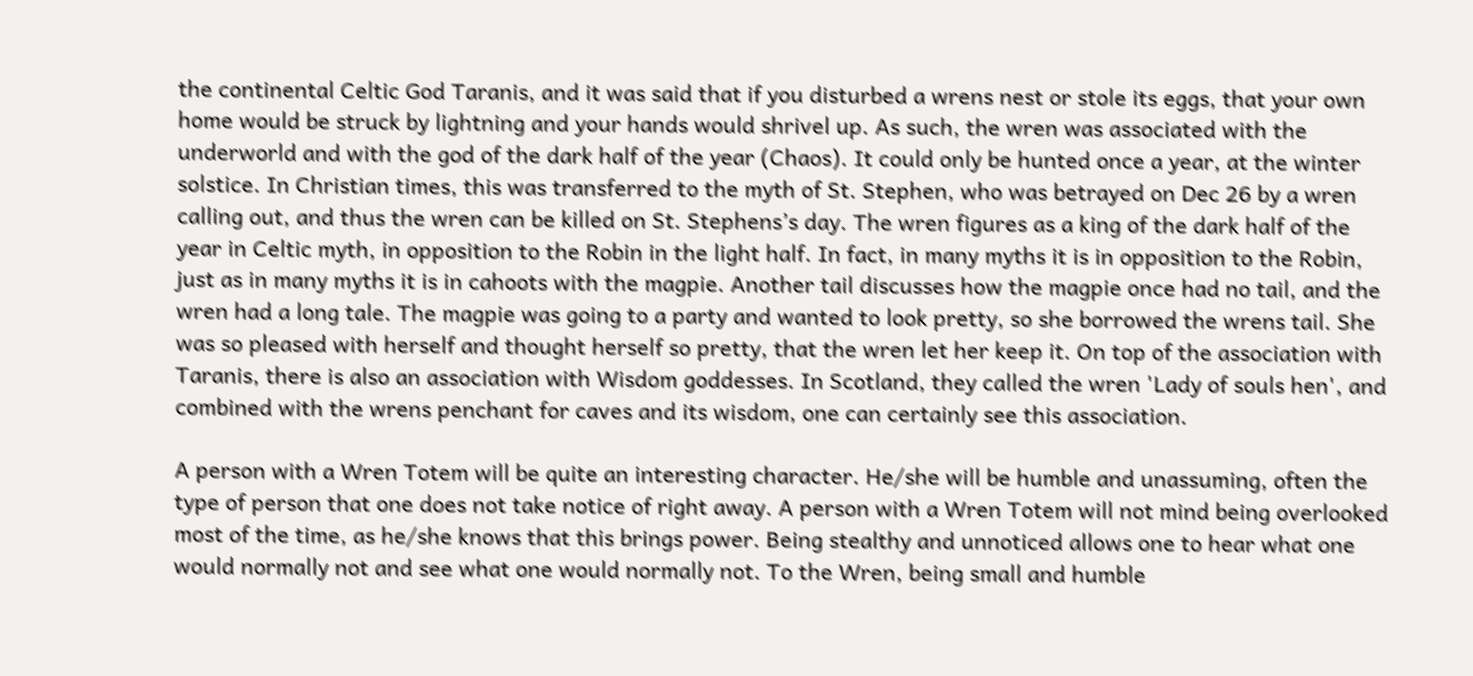the continental Celtic God Taranis, and it was said that if you disturbed a wrens nest or stole its eggs, that your own home would be struck by lightning and your hands would shrivel up. As such, the wren was associated with the underworld and with the god of the dark half of the year (Chaos). It could only be hunted once a year, at the winter solstice. In Christian times, this was transferred to the myth of St. Stephen, who was betrayed on Dec 26 by a wren calling out, and thus the wren can be killed on St. Stephens’s day. The wren figures as a king of the dark half of the year in Celtic myth, in opposition to the Robin in the light half. In fact, in many myths it is in opposition to the Robin, just as in many myths it is in cahoots with the magpie. Another tail discusses how the magpie once had no tail, and the wren had a long tale. The magpie was going to a party and wanted to look pretty, so she borrowed the wrens tail. She was so pleased with herself and thought herself so pretty, that the wren let her keep it. On top of the association with Taranis, there is also an association with Wisdom goddesses. In Scotland, they called the wren 'Lady of souls hen', and combined with the wrens penchant for caves and its wisdom, one can certainly see this association.

A person with a Wren Totem will be quite an interesting character. He/she will be humble and unassuming, often the type of person that one does not take notice of right away. A person with a Wren Totem will not mind being overlooked most of the time, as he/she knows that this brings power. Being stealthy and unnoticed allows one to hear what one would normally not and see what one would normally not. To the Wren, being small and humble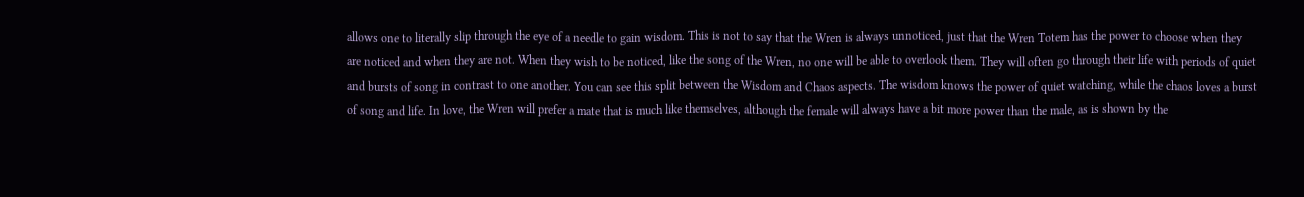allows one to literally slip through the eye of a needle to gain wisdom. This is not to say that the Wren is always unnoticed, just that the Wren Totem has the power to choose when they are noticed and when they are not. When they wish to be noticed, like the song of the Wren, no one will be able to overlook them. They will often go through their life with periods of quiet and bursts of song in contrast to one another. You can see this split between the Wisdom and Chaos aspects. The wisdom knows the power of quiet watching, while the chaos loves a burst of song and life. In love, the Wren will prefer a mate that is much like themselves, although the female will always have a bit more power than the male, as is shown by the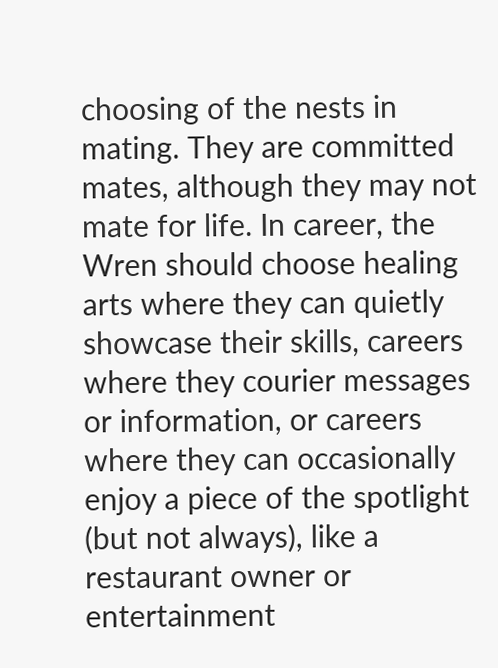choosing of the nests in mating. They are committed mates, although they may not mate for life. In career, the Wren should choose healing arts where they can quietly showcase their skills, careers where they courier messages or information, or careers where they can occasionally enjoy a piece of the spotlight (but not always), like a restaurant owner or entertainment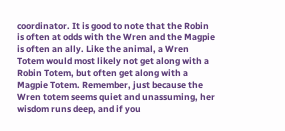coordinator. It is good to note that the Robin is often at odds with the Wren and the Magpie is often an ally. Like the animal, a Wren Totem would most likely not get along with a Robin Totem, but often get along with a Magpie Totem. Remember, just because the Wren totem seems quiet and unassuming, her wisdom runs deep, and if you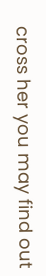cross her you may find out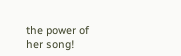the power of her song!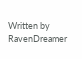Written by RavenDreamer